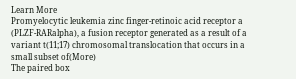Learn More
Promyelocytic leukemia zinc finger-retinoic acid receptor a (PLZF-RARalpha), a fusion receptor generated as a result of a variant t(11;17) chromosomal translocation that occurs in a small subset of(More)
The paired box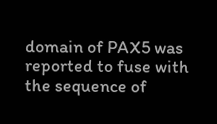domain of PAX5 was reported to fuse with the sequence of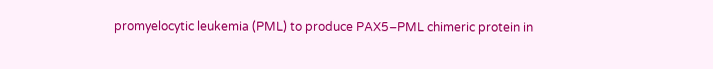promyelocytic leukemia (PML) to produce PAX5–PML chimeric protein in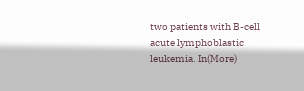two patients with B-cell acute lymphoblastic leukemia. In(More)